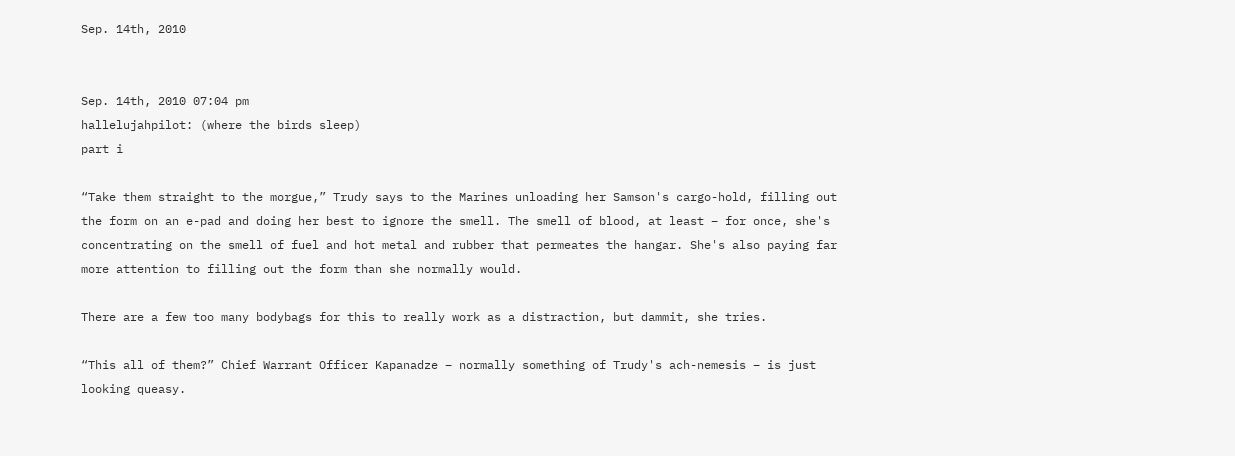Sep. 14th, 2010


Sep. 14th, 2010 07:04 pm
hallelujahpilot: (where the birds sleep)
part i

“Take them straight to the morgue,” Trudy says to the Marines unloading her Samson's cargo-hold, filling out the form on an e-pad and doing her best to ignore the smell. The smell of blood, at least – for once, she's concentrating on the smell of fuel and hot metal and rubber that permeates the hangar. She's also paying far more attention to filling out the form than she normally would.

There are a few too many bodybags for this to really work as a distraction, but dammit, she tries.

“This all of them?” Chief Warrant Officer Kapanadze – normally something of Trudy's ach-nemesis – is just looking queasy.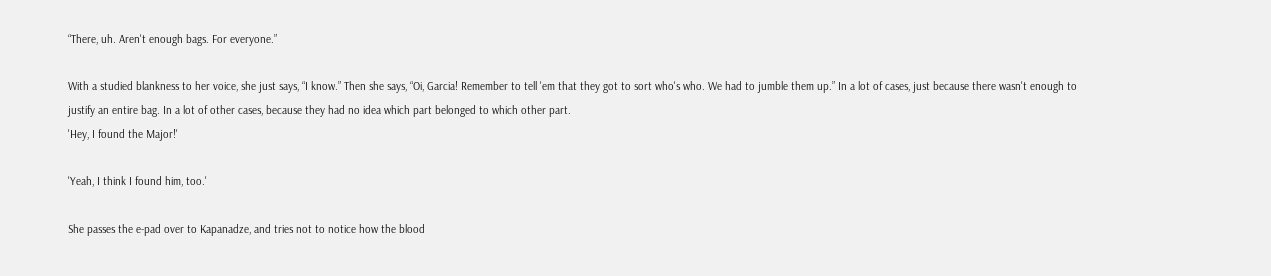“There, uh. Aren't enough bags. For everyone.”

With a studied blankness to her voice, she just says, “I know.” Then she says, “Oi, Garcia! Remember to tell 'em that they got to sort who's who. We had to jumble them up.” In a lot of cases, just because there wasn't enough to justify an entire bag. In a lot of other cases, because they had no idea which part belonged to which other part.
'Hey, I found the Major!'

'Yeah, I think I found him, too.'

She passes the e-pad over to Kapanadze, and tries not to notice how the blood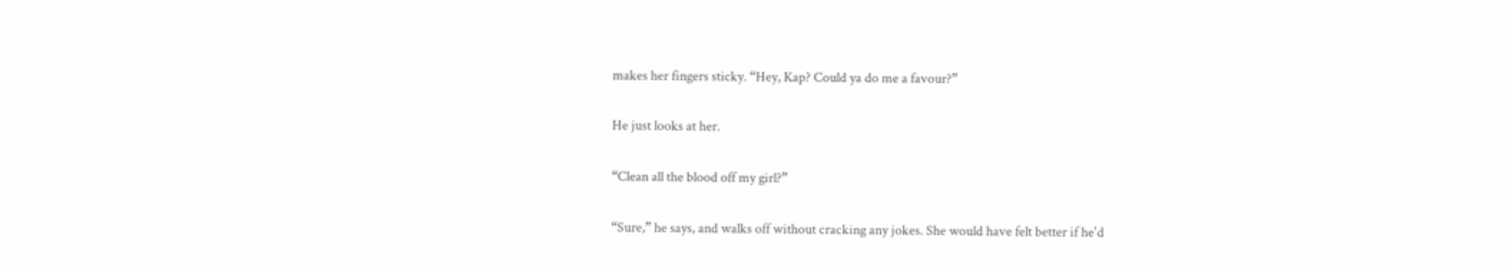makes her fingers sticky. “Hey, Kap? Could ya do me a favour?”

He just looks at her.

“Clean all the blood off my girl?”

“Sure,” he says, and walks off without cracking any jokes. She would have felt better if he'd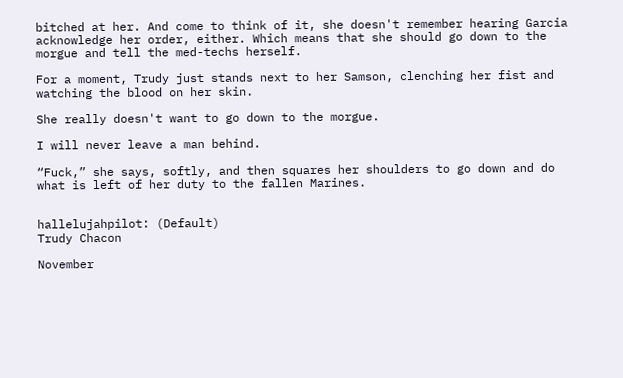bitched at her. And come to think of it, she doesn't remember hearing Garcia acknowledge her order, either. Which means that she should go down to the morgue and tell the med-techs herself.

For a moment, Trudy just stands next to her Samson, clenching her fist and watching the blood on her skin.

She really doesn't want to go down to the morgue.

I will never leave a man behind.

“Fuck,” she says, softly, and then squares her shoulders to go down and do what is left of her duty to the fallen Marines.


hallelujahpilot: (Default)
Trudy Chacon

November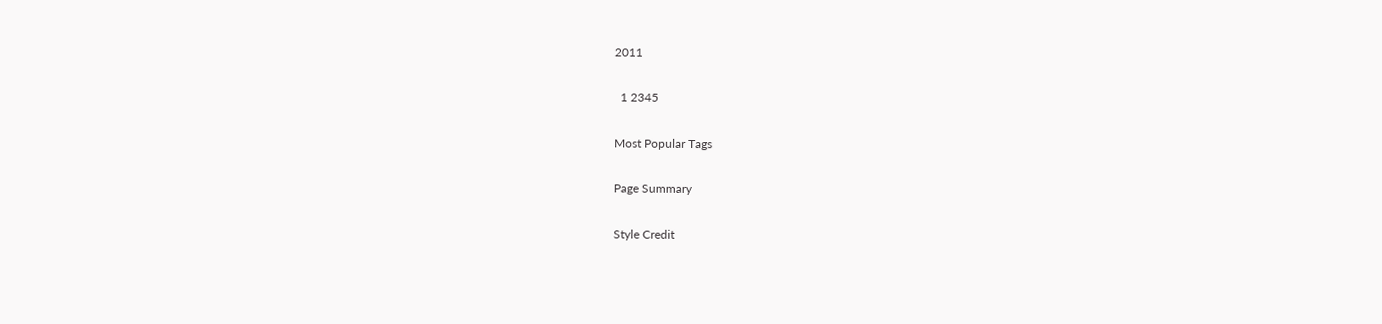2011

  1 2345

Most Popular Tags

Page Summary

Style Credit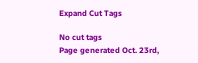Expand Cut Tags

No cut tags
Page generated Oct. 23rd,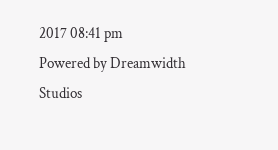2017 08:41 pm
Powered by Dreamwidth Studios